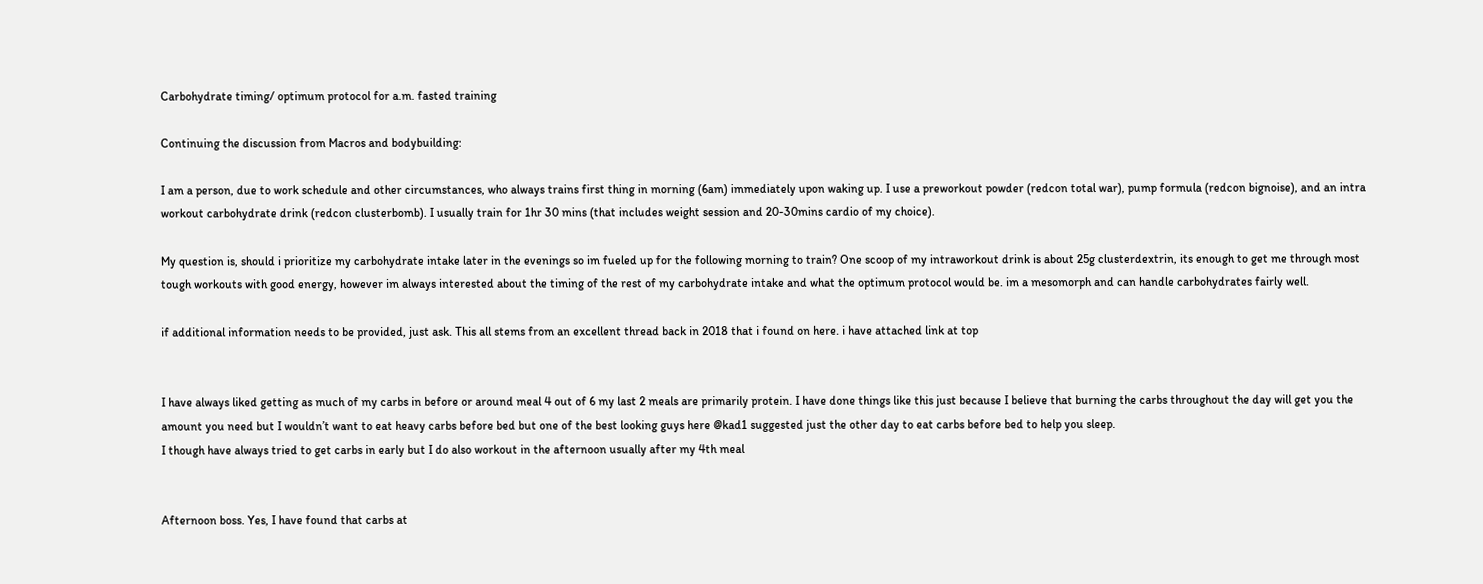Carbohydrate timing/ optimum protocol for a.m. fasted training

Continuing the discussion from Macros and bodybuilding:

I am a person, due to work schedule and other circumstances, who always trains first thing in morning (6am) immediately upon waking up. I use a preworkout powder (redcon total war), pump formula (redcon bignoise), and an intra workout carbohydrate drink (redcon clusterbomb). I usually train for 1hr 30 mins (that includes weight session and 20-30mins cardio of my choice).

My question is, should i prioritize my carbohydrate intake later in the evenings so im fueled up for the following morning to train? One scoop of my intraworkout drink is about 25g clusterdextrin, its enough to get me through most tough workouts with good energy, however im always interested about the timing of the rest of my carbohydrate intake and what the optimum protocol would be. im a mesomorph and can handle carbohydrates fairly well.

if additional information needs to be provided, just ask. This all stems from an excellent thread back in 2018 that i found on here. i have attached link at top


I have always liked getting as much of my carbs in before or around meal 4 out of 6 my last 2 meals are primarily protein. I have done things like this just because I believe that burning the carbs throughout the day will get you the amount you need but I wouldn’t want to eat heavy carbs before bed but one of the best looking guys here @kad1 suggested just the other day to eat carbs before bed to help you sleep.
I though have always tried to get carbs in early but I do also workout in the afternoon usually after my 4th meal


Afternoon boss. Yes, I have found that carbs at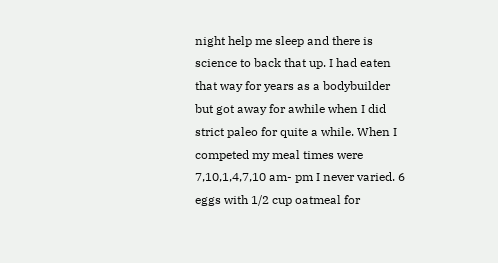night help me sleep and there is science to back that up. I had eaten that way for years as a bodybuilder but got away for awhile when I did strict paleo for quite a while. When I competed my meal times were 7,10,1,4,7,10 am- pm I never varied. 6 eggs with 1/2 cup oatmeal for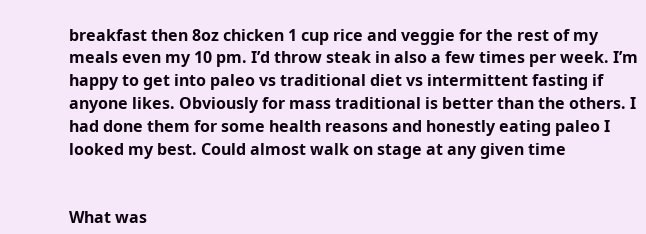breakfast then 8oz chicken 1 cup rice and veggie for the rest of my meals even my 10 pm. I’d throw steak in also a few times per week. I’m happy to get into paleo vs traditional diet vs intermittent fasting if anyone likes. Obviously for mass traditional is better than the others. I had done them for some health reasons and honestly eating paleo I looked my best. Could almost walk on stage at any given time


What was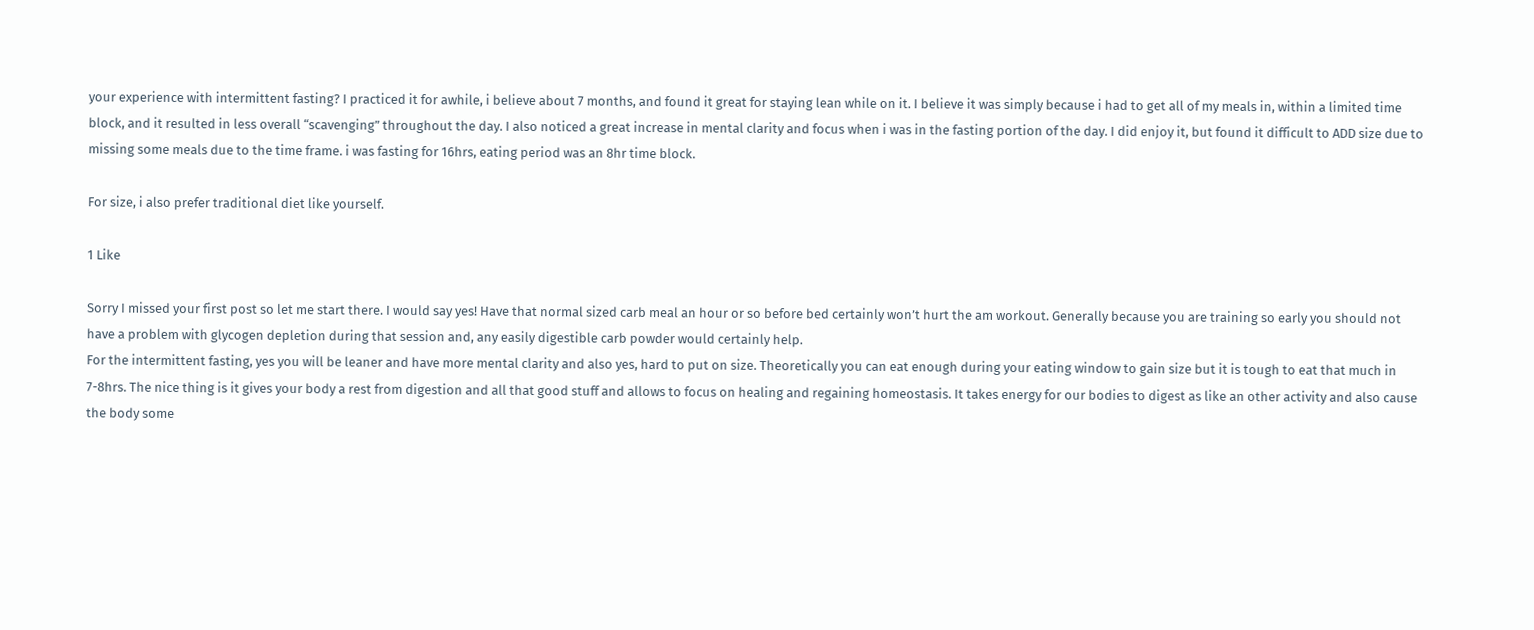your experience with intermittent fasting? I practiced it for awhile, i believe about 7 months, and found it great for staying lean while on it. I believe it was simply because i had to get all of my meals in, within a limited time block, and it resulted in less overall “scavenging” throughout the day. I also noticed a great increase in mental clarity and focus when i was in the fasting portion of the day. I did enjoy it, but found it difficult to ADD size due to missing some meals due to the time frame. i was fasting for 16hrs, eating period was an 8hr time block.

For size, i also prefer traditional diet like yourself.

1 Like

Sorry I missed your first post so let me start there. I would say yes! Have that normal sized carb meal an hour or so before bed certainly won’t hurt the am workout. Generally because you are training so early you should not have a problem with glycogen depletion during that session and, any easily digestible carb powder would certainly help.
For the intermittent fasting, yes you will be leaner and have more mental clarity and also yes, hard to put on size. Theoretically you can eat enough during your eating window to gain size but it is tough to eat that much in 7-8hrs. The nice thing is it gives your body a rest from digestion and all that good stuff and allows to focus on healing and regaining homeostasis. It takes energy for our bodies to digest as like an other activity and also cause the body some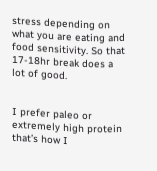stress depending on what you are eating and food sensitivity. So that 17-18hr break does a lot of good.


I prefer paleo or extremely high protein that’s how I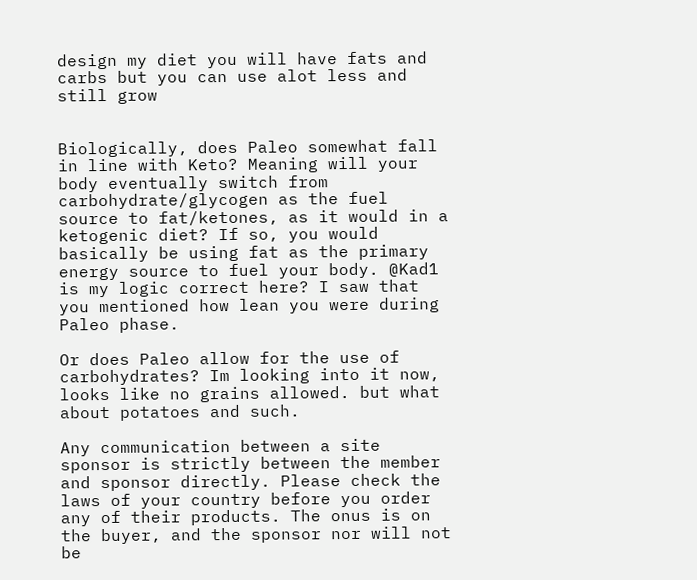design my diet you will have fats and carbs but you can use alot less and still grow


Biologically, does Paleo somewhat fall in line with Keto? Meaning will your body eventually switch from carbohydrate/glycogen as the fuel source to fat/ketones, as it would in a ketogenic diet? If so, you would basically be using fat as the primary energy source to fuel your body. @Kad1 is my logic correct here? I saw that you mentioned how lean you were during Paleo phase.

Or does Paleo allow for the use of carbohydrates? Im looking into it now, looks like no grains allowed. but what about potatoes and such.

Any communication between a site sponsor is strictly between the member and sponsor directly. Please check the laws of your country before you order any of their products. The onus is on the buyer, and the sponsor nor will not be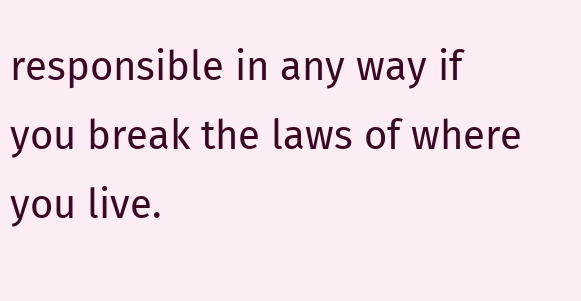responsible in any way if you break the laws of where you live.